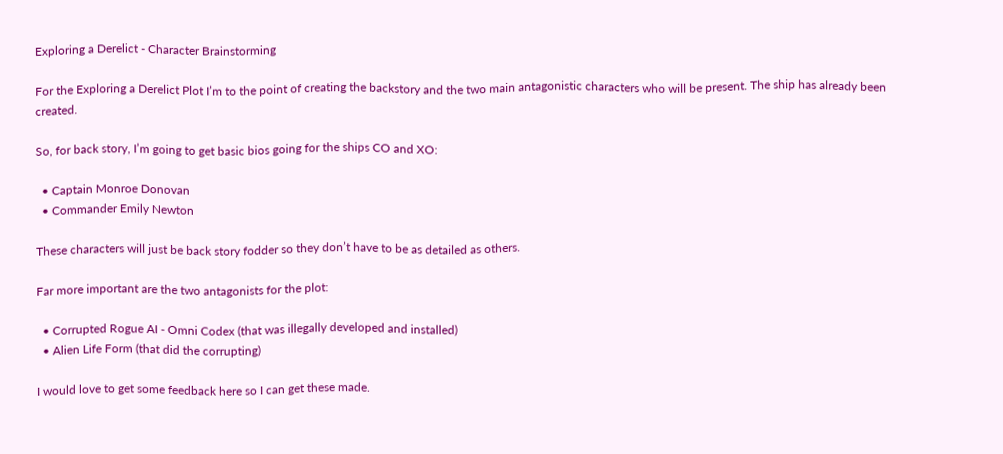Exploring a Derelict - Character Brainstorming

For the Exploring a Derelict Plot I’m to the point of creating the backstory and the two main antagonistic characters who will be present. The ship has already been created.

So, for back story, I’m going to get basic bios going for the ships CO and XO:

  • Captain Monroe Donovan
  • Commander Emily Newton

These characters will just be back story fodder so they don’t have to be as detailed as others.

Far more important are the two antagonists for the plot:

  • Corrupted Rogue AI - Omni Codex (that was illegally developed and installed)
  • Alien Life Form (that did the corrupting)

I would love to get some feedback here so I can get these made.